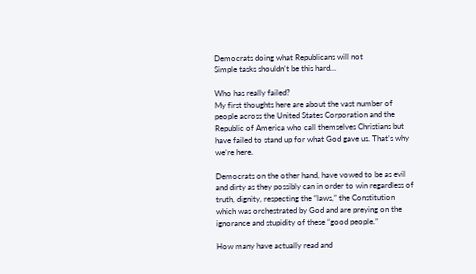Democrats doing what Republicans will not
Simple tasks shouldn’t be this hard…

Who has really failed?
My first thoughts here are about the vast number of people across the United States Corporation and the Republic of America who call themselves Christians but have failed to stand up for what God gave us. That’s why we’re here.

Democrats on the other hand, have vowed to be as evil and dirty as they possibly can in order to win regardless of truth, dignity, respecting the “laws,” the Constitution which was orchestrated by God and are preying on the ignorance and stupidity of these “good people.”

How many have actually read and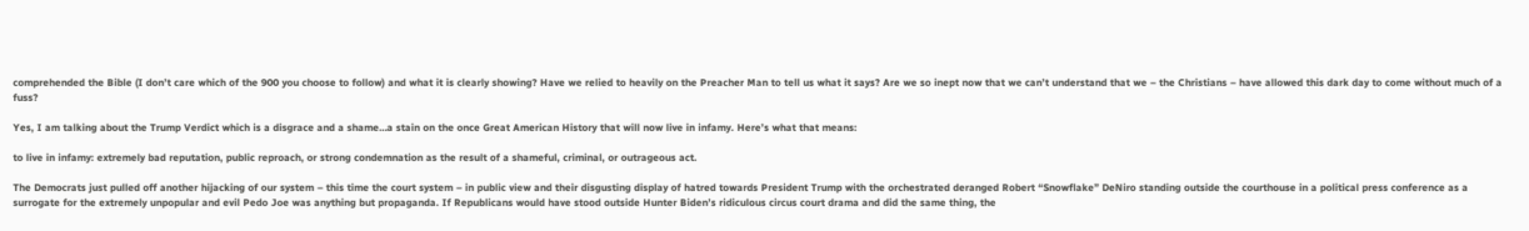comprehended the Bible (I don’t care which of the 900 you choose to follow) and what it is clearly showing? Have we relied to heavily on the Preacher Man to tell us what it says? Are we so inept now that we can’t understand that we – the Christians – have allowed this dark day to come without much of a fuss?

Yes, I am talking about the Trump Verdict which is a disgrace and a shame…a stain on the once Great American History that will now live in infamy. Here’s what that means:

to live in infamy: extremely bad reputation, public reproach, or strong condemnation as the result of a shameful, criminal, or outrageous act.

The Democrats just pulled off another hijacking of our system – this time the court system – in public view and their disgusting display of hatred towards President Trump with the orchestrated deranged Robert “Snowflake” DeNiro standing outside the courthouse in a political press conference as a surrogate for the extremely unpopular and evil Pedo Joe was anything but propaganda. If Republicans would have stood outside Hunter Biden’s ridiculous circus court drama and did the same thing, the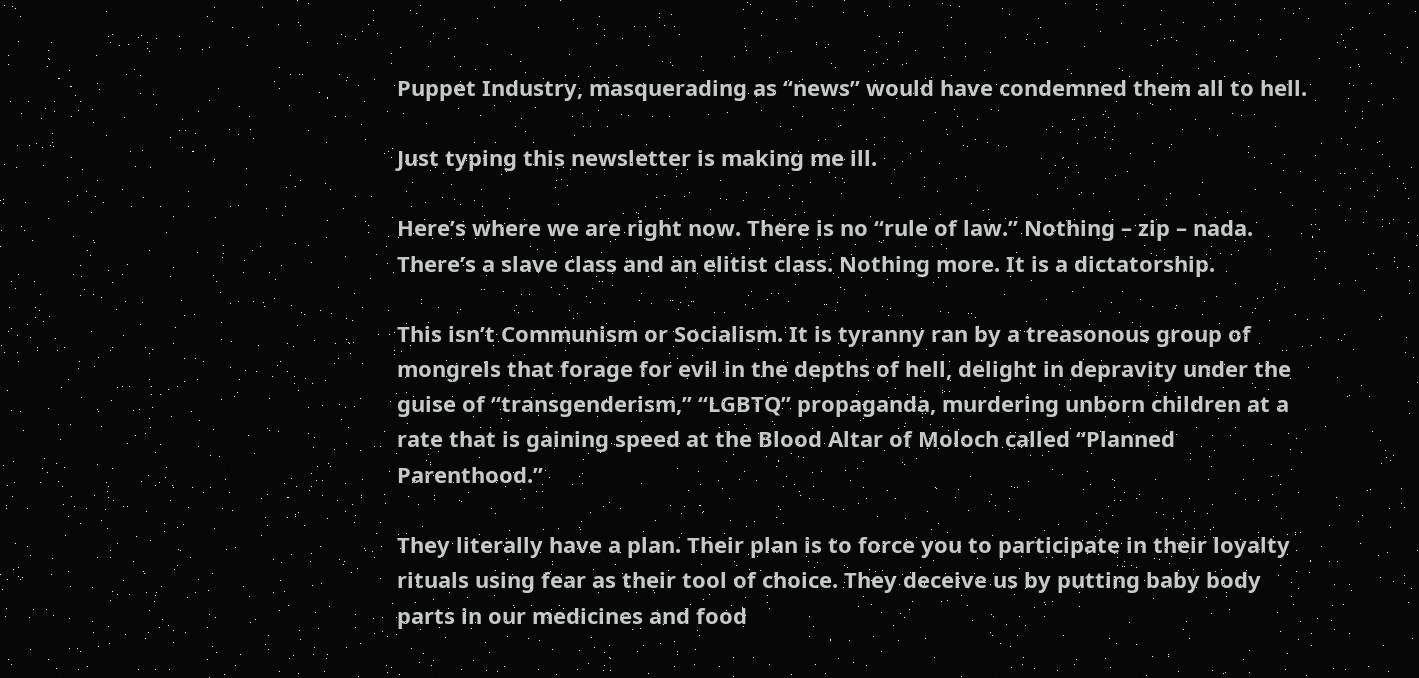Puppet Industry, masquerading as “news” would have condemned them all to hell.

Just typing this newsletter is making me ill.

Here’s where we are right now. There is no “rule of law.” Nothing – zip – nada. There’s a slave class and an elitist class. Nothing more. It is a dictatorship.

This isn’t Communism or Socialism. It is tyranny ran by a treasonous group of mongrels that forage for evil in the depths of hell, delight in depravity under the guise of “transgenderism,” “LGBTQ” propaganda, murdering unborn children at a rate that is gaining speed at the Blood Altar of Moloch called “Planned Parenthood.”

They literally have a plan. Their plan is to force you to participate in their loyalty rituals using fear as their tool of choice. They deceive us by putting baby body parts in our medicines and food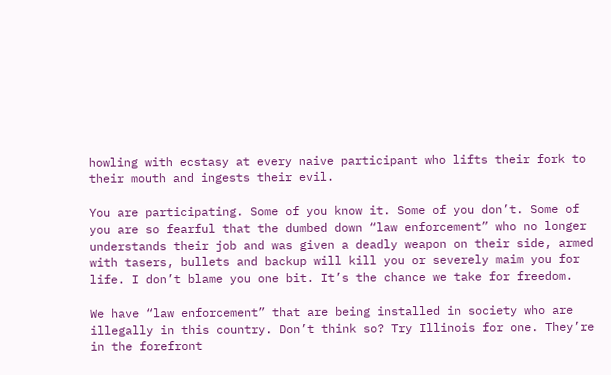howling with ecstasy at every naive participant who lifts their fork to their mouth and ingests their evil.

You are participating. Some of you know it. Some of you don’t. Some of you are so fearful that the dumbed down “law enforcement” who no longer understands their job and was given a deadly weapon on their side, armed with tasers, bullets and backup will kill you or severely maim you for life. I don’t blame you one bit. It’s the chance we take for freedom.

We have “law enforcement” that are being installed in society who are illegally in this country. Don’t think so? Try Illinois for one. They’re in the forefront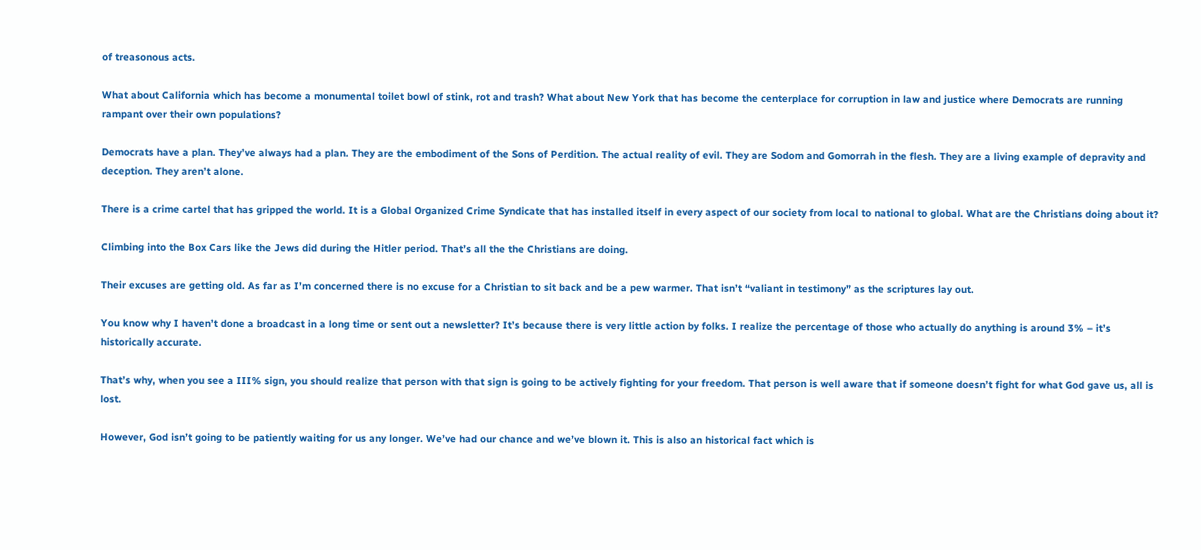of treasonous acts.

What about California which has become a monumental toilet bowl of stink, rot and trash? What about New York that has become the centerplace for corruption in law and justice where Democrats are running rampant over their own populations?

Democrats have a plan. They’ve always had a plan. They are the embodiment of the Sons of Perdition. The actual reality of evil. They are Sodom and Gomorrah in the flesh. They are a living example of depravity and deception. They aren’t alone.

There is a crime cartel that has gripped the world. It is a Global Organized Crime Syndicate that has installed itself in every aspect of our society from local to national to global. What are the Christians doing about it?

Climbing into the Box Cars like the Jews did during the Hitler period. That’s all the the Christians are doing.

Their excuses are getting old. As far as I’m concerned there is no excuse for a Christian to sit back and be a pew warmer. That isn’t “valiant in testimony” as the scriptures lay out.

You know why I haven’t done a broadcast in a long time or sent out a newsletter? It’s because there is very little action by folks. I realize the percentage of those who actually do anything is around 3% – it’s historically accurate.

That’s why, when you see a III% sign, you should realize that person with that sign is going to be actively fighting for your freedom. That person is well aware that if someone doesn’t fight for what God gave us, all is lost.

However, God isn’t going to be patiently waiting for us any longer. We’ve had our chance and we’ve blown it. This is also an historical fact which is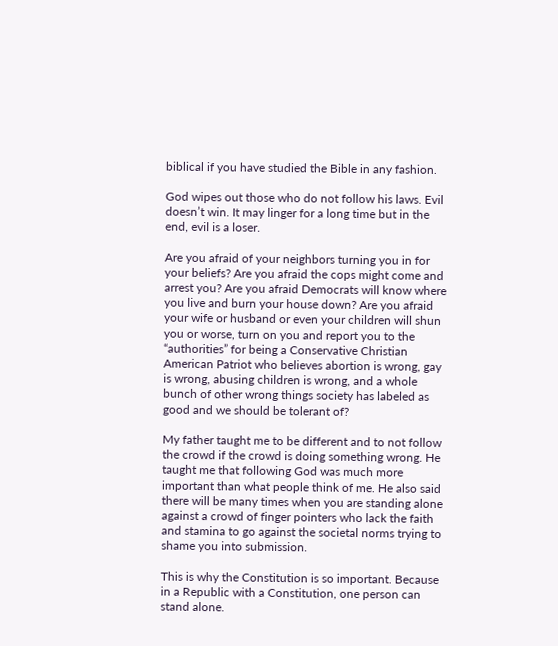biblical if you have studied the Bible in any fashion.

God wipes out those who do not follow his laws. Evil doesn’t win. It may linger for a long time but in the end, evil is a loser.

Are you afraid of your neighbors turning you in for your beliefs? Are you afraid the cops might come and arrest you? Are you afraid Democrats will know where you live and burn your house down? Are you afraid your wife or husband or even your children will shun you or worse, turn on you and report you to the “authorities” for being a Conservative Christian American Patriot who believes abortion is wrong, gay is wrong, abusing children is wrong, and a whole bunch of other wrong things society has labeled as good and we should be tolerant of?

My father taught me to be different and to not follow the crowd if the crowd is doing something wrong. He taught me that following God was much more important than what people think of me. He also said there will be many times when you are standing alone against a crowd of finger pointers who lack the faith and stamina to go against the societal norms trying to shame you into submission.

This is why the Constitution is so important. Because in a Republic with a Constitution, one person can stand alone.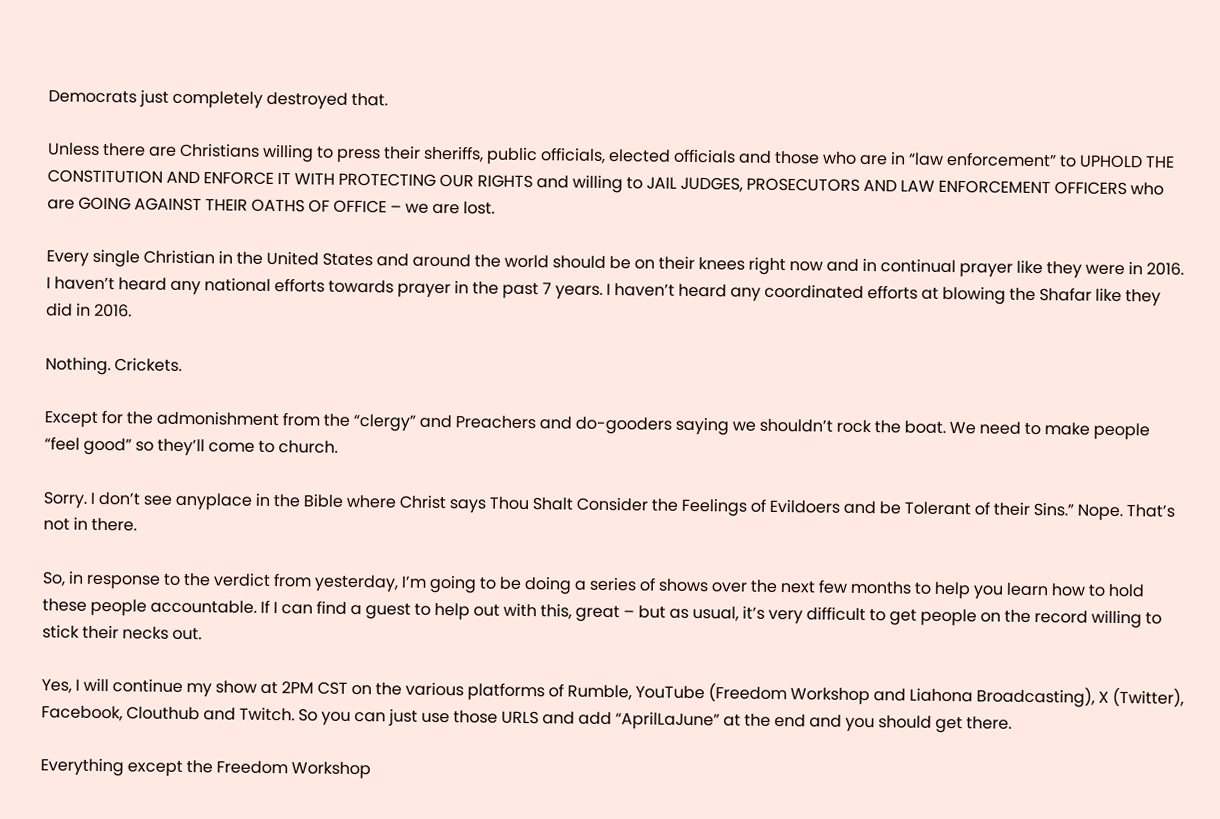Democrats just completely destroyed that.

Unless there are Christians willing to press their sheriffs, public officials, elected officials and those who are in “law enforcement” to UPHOLD THE CONSTITUTION AND ENFORCE IT WITH PROTECTING OUR RIGHTS and willing to JAIL JUDGES, PROSECUTORS AND LAW ENFORCEMENT OFFICERS who are GOING AGAINST THEIR OATHS OF OFFICE – we are lost.

Every single Christian in the United States and around the world should be on their knees right now and in continual prayer like they were in 2016. I haven’t heard any national efforts towards prayer in the past 7 years. I haven’t heard any coordinated efforts at blowing the Shafar like they did in 2016.

Nothing. Crickets.

Except for the admonishment from the “clergy” and Preachers and do-gooders saying we shouldn’t rock the boat. We need to make people “feel good” so they’ll come to church.

Sorry. I don’t see anyplace in the Bible where Christ says Thou Shalt Consider the Feelings of Evildoers and be Tolerant of their Sins.” Nope. That’s not in there.

So, in response to the verdict from yesterday, I’m going to be doing a series of shows over the next few months to help you learn how to hold these people accountable. If I can find a guest to help out with this, great – but as usual, it’s very difficult to get people on the record willing to stick their necks out.

Yes, I will continue my show at 2PM CST on the various platforms of Rumble, YouTube (Freedom Workshop and Liahona Broadcasting), X (Twitter), Facebook, Clouthub and Twitch. So you can just use those URLS and add “AprilLaJune” at the end and you should get there.

Everything except the Freedom Workshop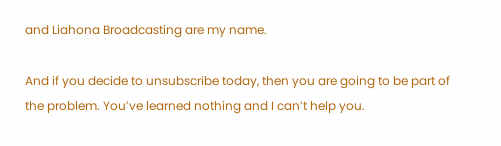and Liahona Broadcasting are my name.

And if you decide to unsubscribe today, then you are going to be part of the problem. You’ve learned nothing and I can’t help you.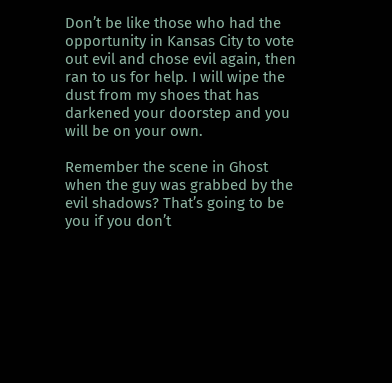Don’t be like those who had the opportunity in Kansas City to vote out evil and chose evil again, then ran to us for help. I will wipe the dust from my shoes that has darkened your doorstep and you will be on your own.

Remember the scene in Ghost when the guy was grabbed by the evil shadows? That’s going to be you if you don’t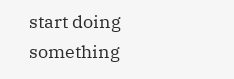start doing something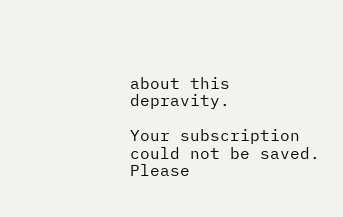about this depravity.

Your subscription could not be saved. Please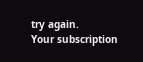try again.
Your subscription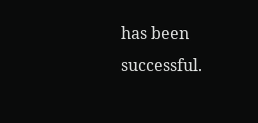has been successful.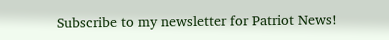Subscribe to my newsletter for Patriot News!